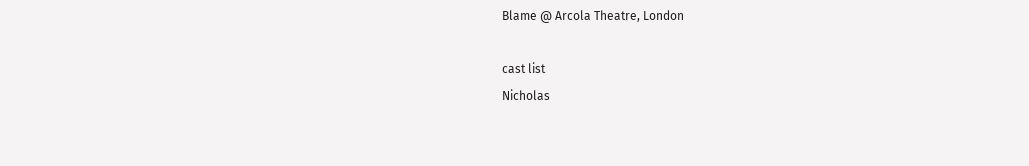Blame @ Arcola Theatre, London

cast list
Nicholas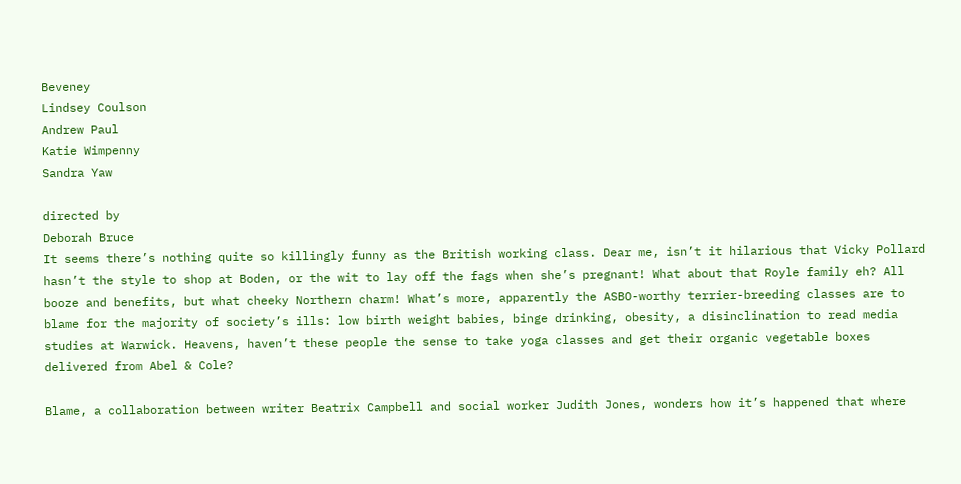Beveney
Lindsey Coulson
Andrew Paul
Katie Wimpenny
Sandra Yaw

directed by
Deborah Bruce
It seems there’s nothing quite so killingly funny as the British working class. Dear me, isn’t it hilarious that Vicky Pollard hasn’t the style to shop at Boden, or the wit to lay off the fags when she’s pregnant! What about that Royle family eh? All booze and benefits, but what cheeky Northern charm! What’s more, apparently the ASBO-worthy terrier-breeding classes are to blame for the majority of society’s ills: low birth weight babies, binge drinking, obesity, a disinclination to read media studies at Warwick. Heavens, haven’t these people the sense to take yoga classes and get their organic vegetable boxes delivered from Abel & Cole?

Blame, a collaboration between writer Beatrix Campbell and social worker Judith Jones, wonders how it’s happened that where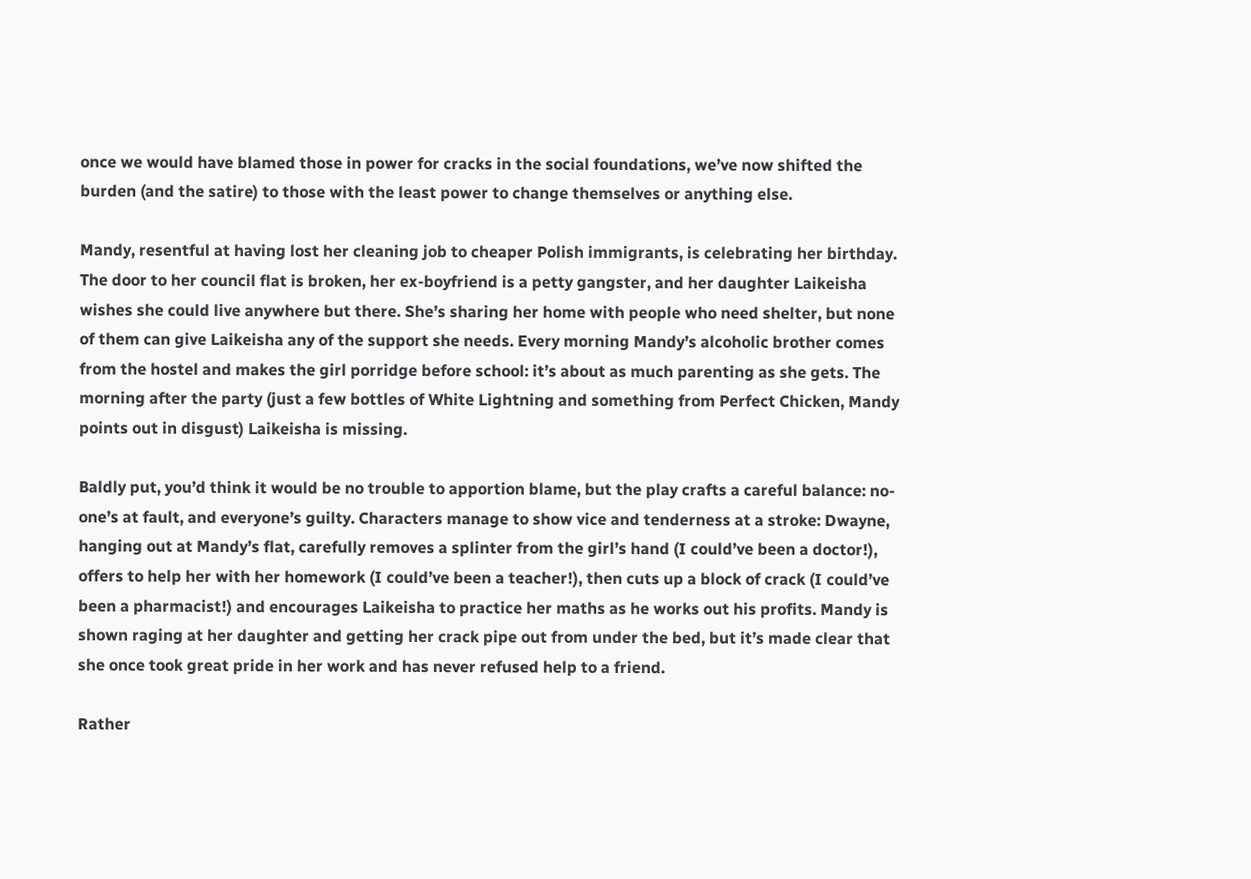once we would have blamed those in power for cracks in the social foundations, we’ve now shifted the burden (and the satire) to those with the least power to change themselves or anything else.

Mandy, resentful at having lost her cleaning job to cheaper Polish immigrants, is celebrating her birthday. The door to her council flat is broken, her ex-boyfriend is a petty gangster, and her daughter Laikeisha wishes she could live anywhere but there. She’s sharing her home with people who need shelter, but none of them can give Laikeisha any of the support she needs. Every morning Mandy’s alcoholic brother comes from the hostel and makes the girl porridge before school: it’s about as much parenting as she gets. The morning after the party (just a few bottles of White Lightning and something from Perfect Chicken, Mandy points out in disgust) Laikeisha is missing.

Baldly put, you’d think it would be no trouble to apportion blame, but the play crafts a careful balance: no-one’s at fault, and everyone’s guilty. Characters manage to show vice and tenderness at a stroke: Dwayne, hanging out at Mandy’s flat, carefully removes a splinter from the girl’s hand (I could’ve been a doctor!), offers to help her with her homework (I could’ve been a teacher!), then cuts up a block of crack (I could’ve been a pharmacist!) and encourages Laikeisha to practice her maths as he works out his profits. Mandy is shown raging at her daughter and getting her crack pipe out from under the bed, but it’s made clear that she once took great pride in her work and has never refused help to a friend.

Rather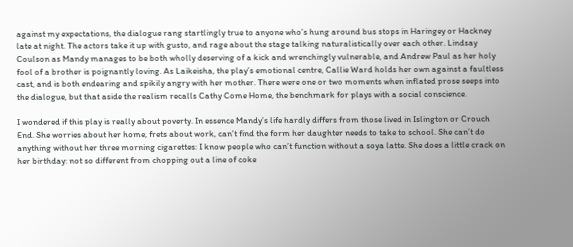against my expectations, the dialogue rang startlingly true to anyone who’s hung around bus stops in Haringey or Hackney late at night. The actors take it up with gusto, and rage about the stage talking naturalistically over each other. Lindsay Coulson as Mandy manages to be both wholly deserving of a kick and wrenchingly vulnerable, and Andrew Paul as her holy fool of a brother is poignantly loving. As Laikeisha, the play’s emotional centre, Callie Ward holds her own against a faultless cast, and is both endearing and spikily angry with her mother. There were one or two moments when inflated prose seeps into the dialogue, but that aside the realism recalls Cathy Come Home, the benchmark for plays with a social conscience.

I wondered if this play is really about poverty. In essence Mandy’s life hardly differs from those lived in Islington or Crouch End. She worries about her home, frets about work, can’t find the form her daughter needs to take to school. She can’t do anything without her three morning cigarettes: I know people who can’t function without a soya latte. She does a little crack on her birthday: not so different from chopping out a line of coke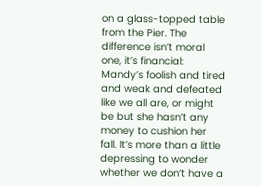on a glass-topped table from the Pier. The difference isn’t moral one, it’s financial: Mandy’s foolish and tired and weak and defeated like we all are, or might be but she hasn’t any money to cushion her fall. It’s more than a little depressing to wonder whether we don’t have a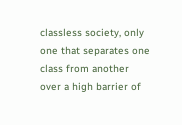classless society, only one that separates one class from another over a high barrier of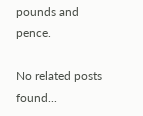pounds and pence.

No related posts found...